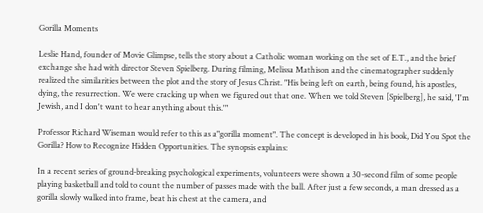Gorilla Moments

Leslie Hand, founder of Movie Glimpse, tells the story about a Catholic woman working on the set of E.T., and the brief exchange she had with director Steven Spielberg. During filming, Melissa Mathison and the cinematographer suddenly realized the similarities between the plot and the story of Jesus Christ. "His being left on earth, being found, his apostles, dying, the resurrection. We were cracking up when we figured out that one. When we told Steven [Spielberg], he said, 'I'm Jewish, and I don't want to hear anything about this.'"

Professor Richard Wiseman would refer to this as a"gorilla moment". The concept is developed in his book, Did You Spot the Gorilla? How to Recognize Hidden Opportunities. The synopsis explains:

In a recent series of ground-breaking psychological experiments, volunteers were shown a 30-second film of some people playing basketball and told to count the number of passes made with the ball. After just a few seconds, a man dressed as a gorilla slowly walked into frame, beat his chest at the camera, and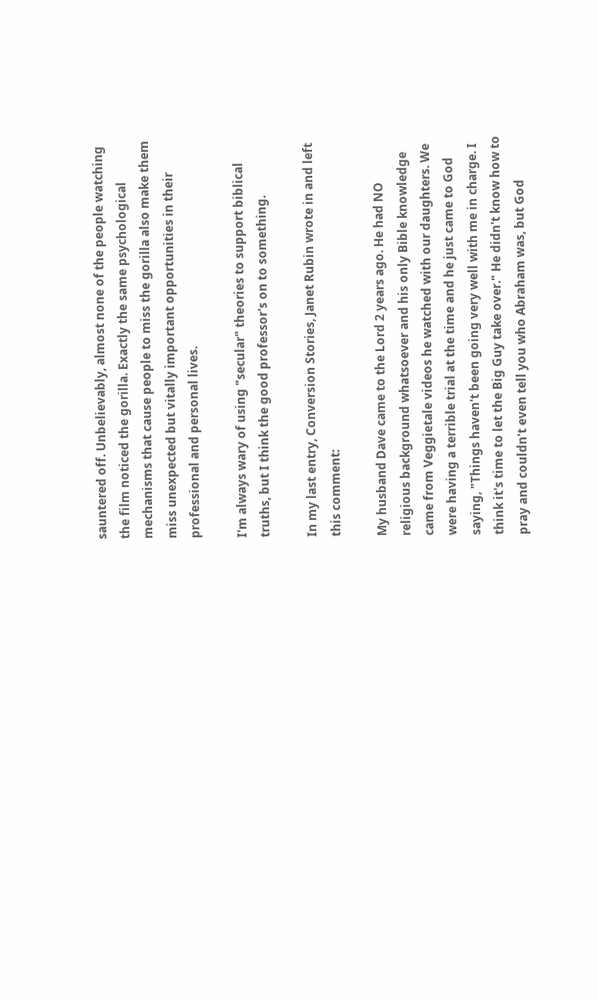sauntered off. Unbelievably, almost none of the people watching the film noticed the gorilla. Exactly the same psychological mechanisms that cause people to miss the gorilla also make them miss unexpected but vitally important opportunities in their professional and personal lives.

I'm always wary of using "secular" theories to support biblical truths, but I think the good professor's on to something.

In my last entry, Conversion Stories, Janet Rubin wrote in and left this comment:

My husband Dave came to the Lord 2 years ago. He had NO religious background whatsoever and his only Bible knowledge came from Veggietale videos he watched with our daughters. We were having a terrible trial at the time and he just came to God saying, "Things haven't been going very well with me in charge. I think it's time to let the Big Guy take over." He didn't know how to pray and couldn't even tell you who Abraham was, but God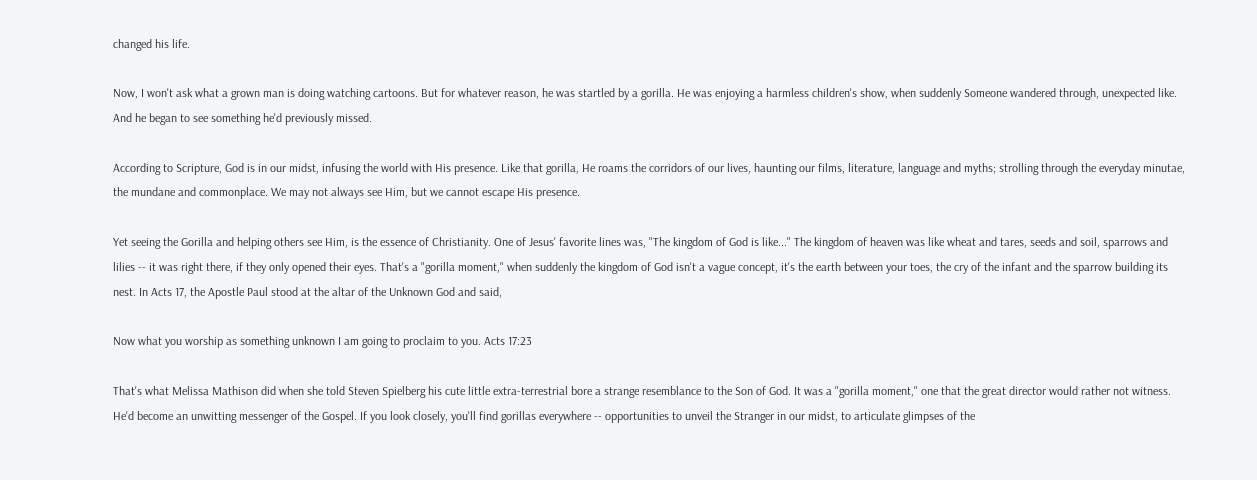changed his life.

Now, I won't ask what a grown man is doing watching cartoons. But for whatever reason, he was startled by a gorilla. He was enjoying a harmless children's show, when suddenly Someone wandered through, unexpected like. And he began to see something he'd previously missed.

According to Scripture, God is in our midst, infusing the world with His presence. Like that gorilla, He roams the corridors of our lives, haunting our films, literature, language and myths; strolling through the everyday minutae, the mundane and commonplace. We may not always see Him, but we cannot escape His presence.

Yet seeing the Gorilla and helping others see Him, is the essence of Christianity. One of Jesus' favorite lines was, "The kingdom of God is like..." The kingdom of heaven was like wheat and tares, seeds and soil, sparrows and lilies -- it was right there, if they only opened their eyes. That's a "gorilla moment," when suddenly the kingdom of God isn't a vague concept, it's the earth between your toes, the cry of the infant and the sparrow building its nest. In Acts 17, the Apostle Paul stood at the altar of the Unknown God and said,

Now what you worship as something unknown I am going to proclaim to you. Acts 17:23

That's what Melissa Mathison did when she told Steven Spielberg his cute little extra-terrestrial bore a strange resemblance to the Son of God. It was a "gorilla moment," one that the great director would rather not witness. He'd become an unwitting messenger of the Gospel. If you look closely, you'll find gorillas everywhere -- opportunities to unveil the Stranger in our midst, to articulate glimpses of the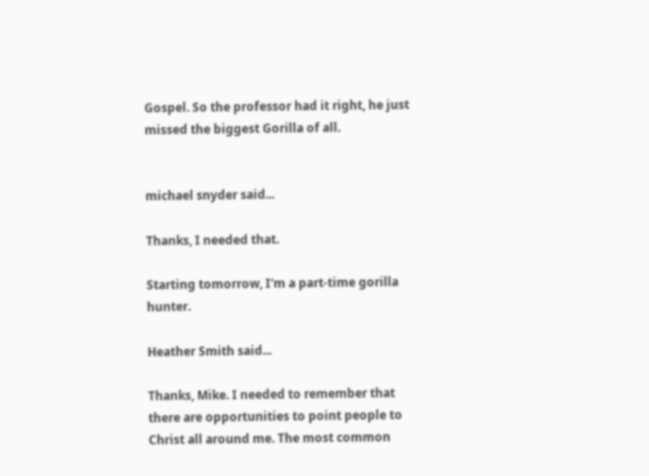Gospel. So the professor had it right, he just missed the biggest Gorilla of all.


michael snyder said...

Thanks, I needed that.

Starting tomorrow, I'm a part-time gorilla hunter.

Heather Smith said...

Thanks, Mike. I needed to remember that there are opportunities to point people to Christ all around me. The most common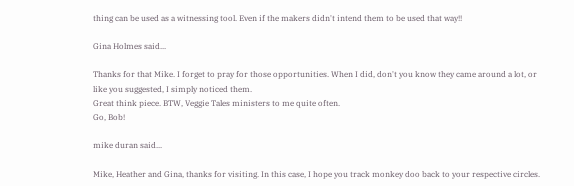thing can be used as a witnessing tool. Even if the makers didn't intend them to be used that way!!

Gina Holmes said...

Thanks for that Mike. I forget to pray for those opportunities. When I did, don't you know they came around a lot, or like you suggested, I simply noticed them.
Great think piece. BTW, Veggie Tales ministers to me quite often.
Go, Bob!

mike duran said...

Mike, Heather and Gina, thanks for visiting. In this case, I hope you track monkey doo back to your respective circles.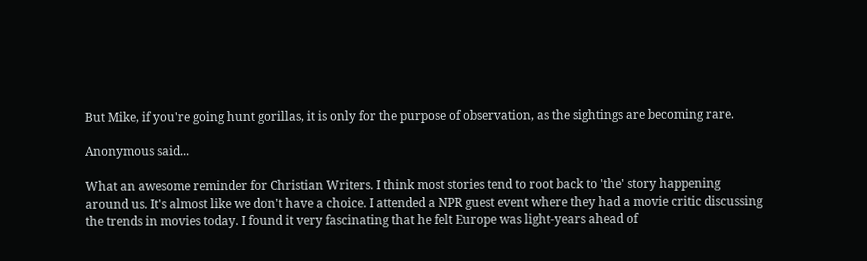But Mike, if you're going hunt gorillas, it is only for the purpose of observation, as the sightings are becoming rare.

Anonymous said...

What an awesome reminder for Christian Writers. I think most stories tend to root back to 'the' story happening around us. It's almost like we don't have a choice. I attended a NPR guest event where they had a movie critic discussing the trends in movies today. I found it very fascinating that he felt Europe was light-years ahead of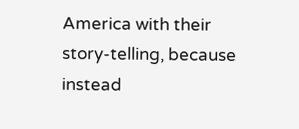America with their story-telling, because instead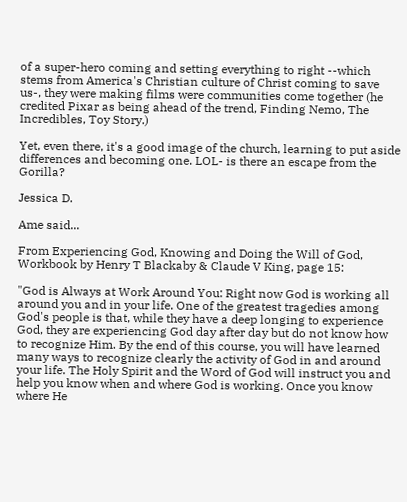of a super-hero coming and setting everything to right --which stems from America's Christian culture of Christ coming to save us-, they were making films were communities come together (he credited Pixar as being ahead of the trend, Finding Nemo, The Incredibles, Toy Story.)

Yet, even there, it's a good image of the church, learning to put aside differences and becoming one. LOL- is there an escape from the Gorilla?

Jessica D.

Ame said...

From Experiencing God, Knowing and Doing the Will of God, Workbook by Henry T Blackaby & Claude V King, page 15:

"God is Always at Work Around You: Right now God is working all around you and in your life. One of the greatest tragedies among God's people is that, while they have a deep longing to experience God, they are experiencing God day after day but do not know how to recognize Him. By the end of this course, you will have learned many ways to recognize clearly the activity of God in and around your life. The Holy Spirit and the Word of God will instruct you and help you know when and where God is working. Once you know where He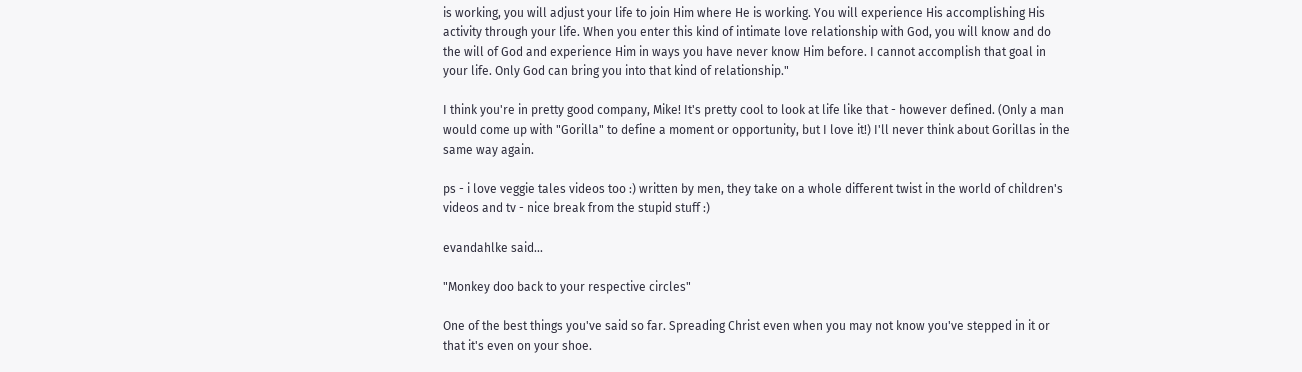is working, you will adjust your life to join Him where He is working. You will experience His accomplishing His activity through your life. When you enter this kind of intimate love relationship with God, you will know and do the will of God and experience Him in ways you have never know Him before. I cannot accomplish that goal in your life. Only God can bring you into that kind of relationship."

I think you're in pretty good company, Mike! It's pretty cool to look at life like that - however defined. (Only a man would come up with "Gorilla" to define a moment or opportunity, but I love it!) I'll never think about Gorillas in the same way again.

ps - i love veggie tales videos too :) written by men, they take on a whole different twist in the world of children's videos and tv - nice break from the stupid stuff :)

evandahlke said...

"Monkey doo back to your respective circles"

One of the best things you've said so far. Spreading Christ even when you may not know you've stepped in it or that it's even on your shoe.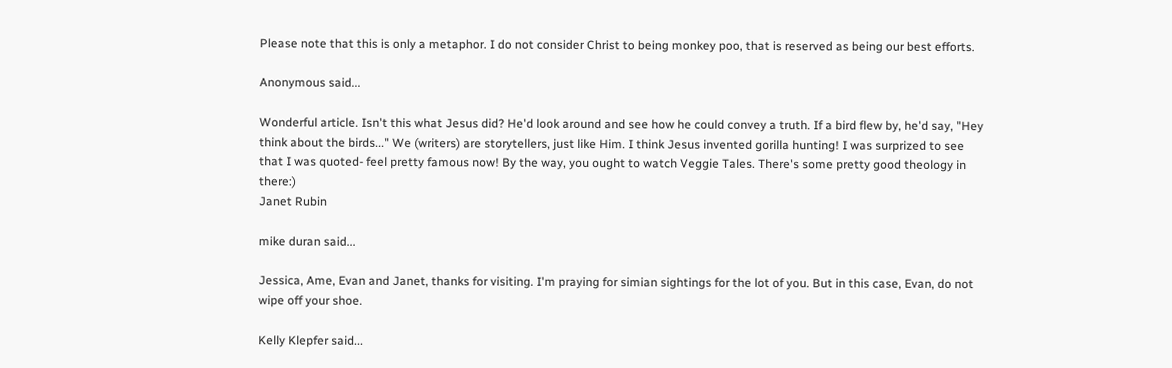Please note that this is only a metaphor. I do not consider Christ to being monkey poo, that is reserved as being our best efforts.

Anonymous said...

Wonderful article. Isn't this what Jesus did? He'd look around and see how he could convey a truth. If a bird flew by, he'd say, "Hey think about the birds..." We (writers) are storytellers, just like Him. I think Jesus invented gorilla hunting! I was surprized to see that I was quoted- feel pretty famous now! By the way, you ought to watch Veggie Tales. There's some pretty good theology in there:)
Janet Rubin

mike duran said...

Jessica, Ame, Evan and Janet, thanks for visiting. I'm praying for simian sightings for the lot of you. But in this case, Evan, do not wipe off your shoe.

Kelly Klepfer said...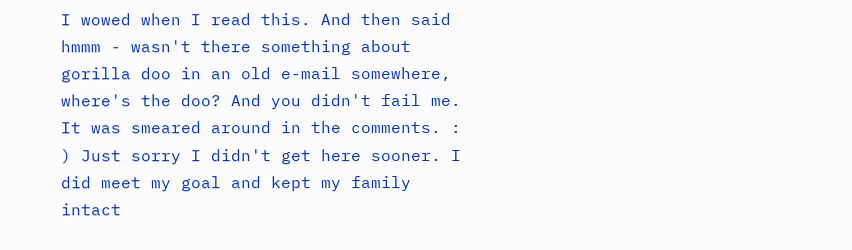I wowed when I read this. And then said hmmm - wasn't there something about gorilla doo in an old e-mail somewhere, where's the doo? And you didn't fail me. It was smeared around in the comments. : ) Just sorry I didn't get here sooner. I did meet my goal and kept my family intact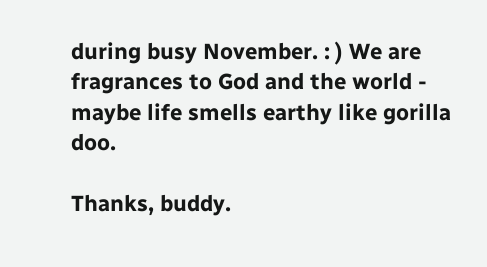during busy November. : ) We are fragrances to God and the world - maybe life smells earthy like gorilla doo.

Thanks, buddy.